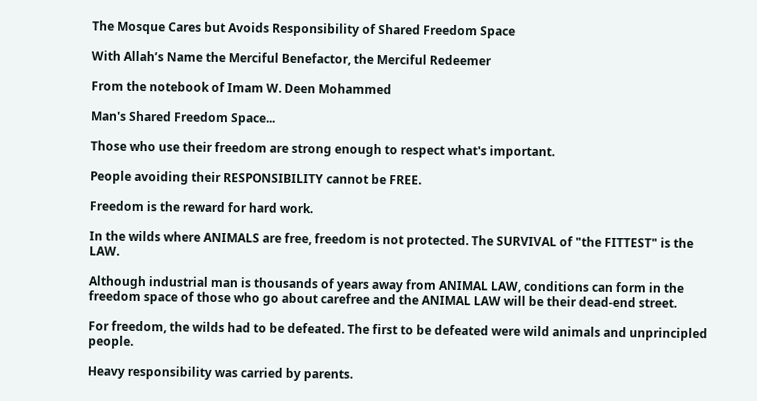The Mosque Cares but Avoids Responsibility of Shared Freedom Space

With Allah’s Name the Merciful Benefactor, the Merciful Redeemer

From the notebook of Imam W. Deen Mohammed

Man's Shared Freedom Space...

Those who use their freedom are strong enough to respect what's important.

People avoiding their RESPONSIBILITY cannot be FREE.

Freedom is the reward for hard work.

In the wilds where ANIMALS are free, freedom is not protected. The SURVIVAL of "the FITTEST" is the LAW.

Although industrial man is thousands of years away from ANIMAL LAW, conditions can form in the freedom space of those who go about carefree and the ANIMAL LAW will be their dead-end street.

For freedom, the wilds had to be defeated. The first to be defeated were wild animals and unprincipled people.

Heavy responsibility was carried by parents.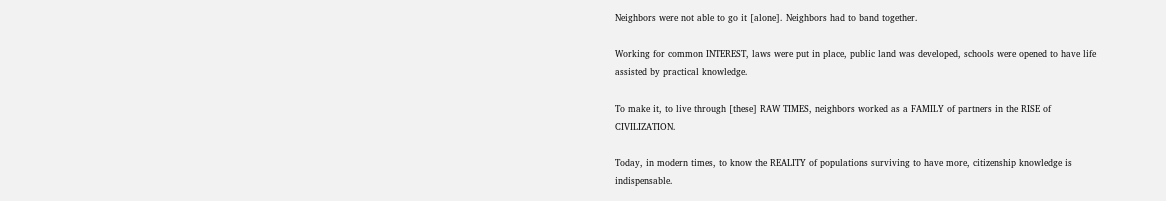Neighbors were not able to go it [alone]. Neighbors had to band together.

Working for common INTEREST, laws were put in place, public land was developed, schools were opened to have life assisted by practical knowledge.

To make it, to live through [these] RAW TIMES, neighbors worked as a FAMILY of partners in the RISE of CIVILIZATION.

Today, in modern times, to know the REALITY of populations surviving to have more, citizenship knowledge is indispensable.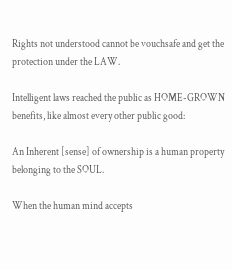Rights not understood cannot be vouchsafe and get the protection under the LAW.

Intelligent laws reached the public as HOME-GROWN benefits, like almost every other public good:

An Inherent [sense] of ownership is a human property belonging to the SOUL.

When the human mind accepts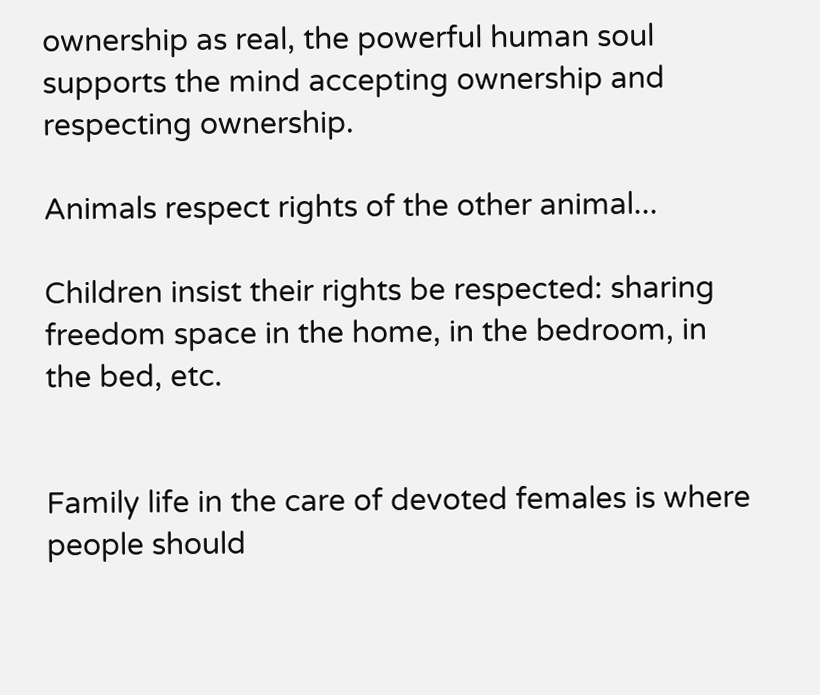ownership as real, the powerful human soul supports the mind accepting ownership and respecting ownership.

Animals respect rights of the other animal...

Children insist their rights be respected: sharing freedom space in the home, in the bedroom, in the bed, etc.


Family life in the care of devoted females is where people should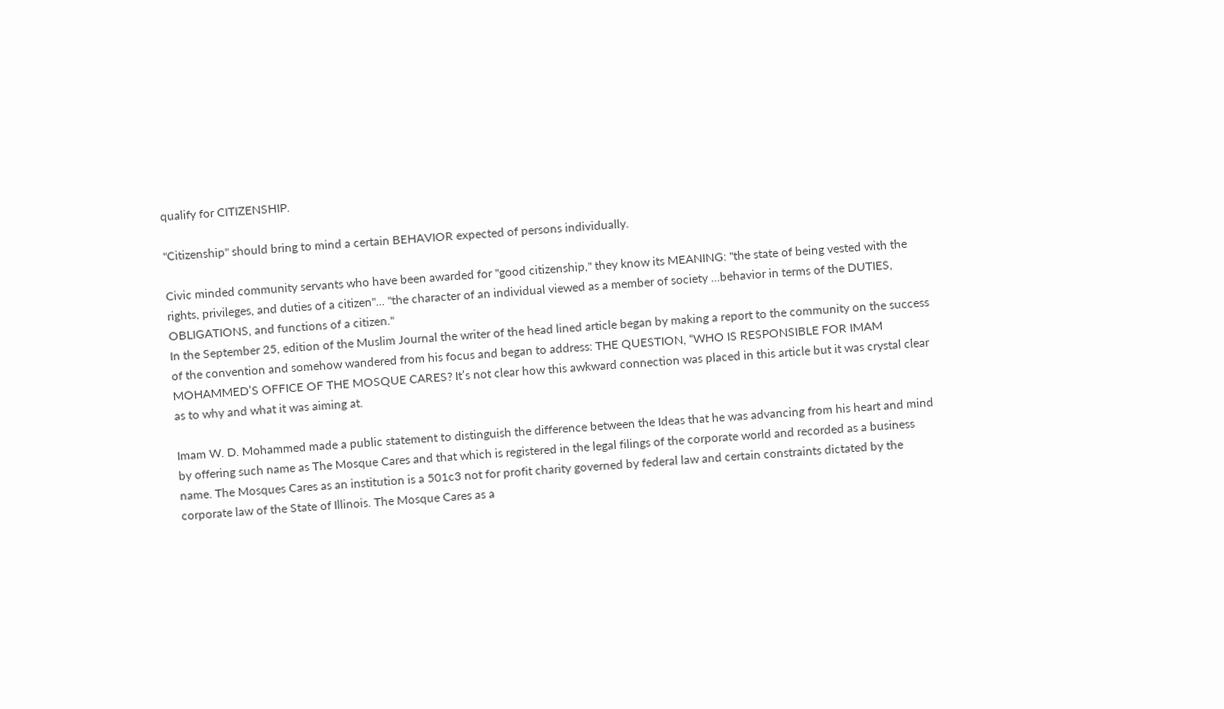qualify for CITIZENSHIP.

"Citizenship" should bring to mind a certain BEHAVIOR expected of persons individually.

Civic minded community servants who have been awarded for "good citizenship," they know its MEANING: "the state of being vested with the rights, privileges, and duties of a citizen"... "the character of an individual viewed as a member of society ...behavior in terms of the DUTIES, OBLIGATIONS, and functions of a citizen."
In the September 25, edition of the Muslim Journal the writer of the head lined article began by making a report to the community on the success of the convention and somehow wandered from his focus and began to address: THE QUESTION, “WHO IS RESPONSIBLE FOR IMAM MOHAMMED’S OFFICE OF THE MOSQUE CARES? It’s not clear how this awkward connection was placed in this article but it was crystal clear as to why and what it was aiming at.

Imam W. D. Mohammed made a public statement to distinguish the difference between the Ideas that he was advancing from his heart and mind by offering such name as The Mosque Cares and that which is registered in the legal filings of the corporate world and recorded as a business name. The Mosques Cares as an institution is a 501c3 not for profit charity governed by federal law and certain constraints dictated by the corporate law of the State of Illinois. The Mosque Cares as a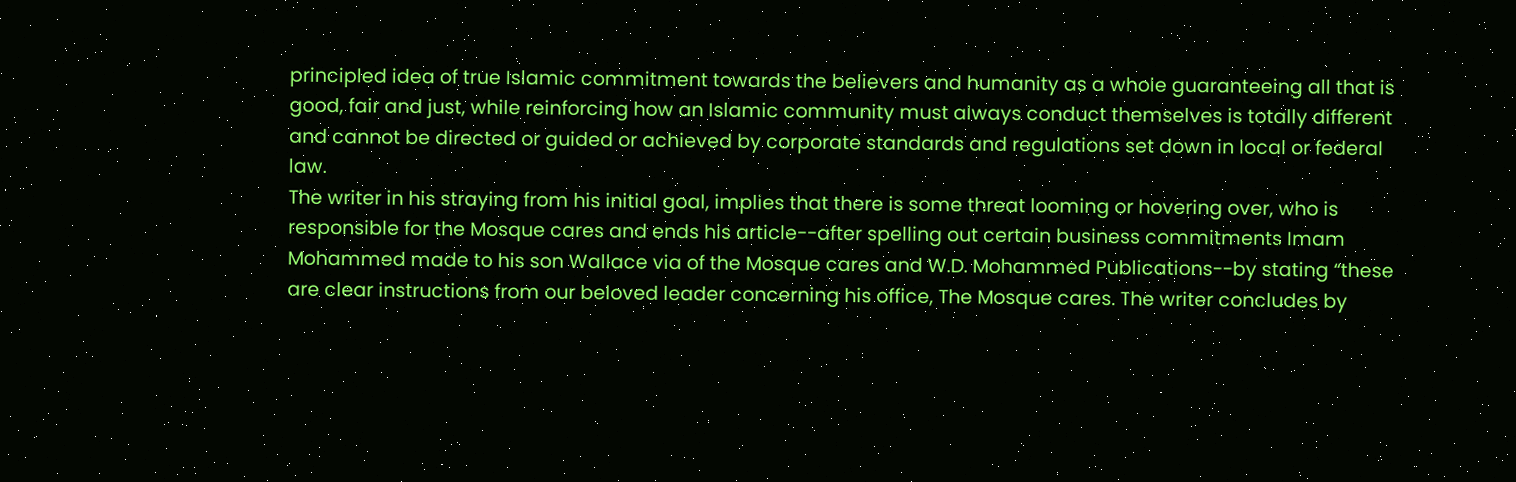principled idea of true Islamic commitment towards the believers and humanity as a whole guaranteeing all that is good, fair and just, while reinforcing how an Islamic community must always conduct themselves is totally different and cannot be directed or guided or achieved by corporate standards and regulations set down in local or federal law.
The writer in his straying from his initial goal, implies that there is some threat looming or hovering over, who is responsible for the Mosque cares and ends his article--after spelling out certain business commitments Imam Mohammed made to his son Wallace via of the Mosque cares and W.D. Mohammed Publications--by stating “these are clear instructions from our beloved leader concerning his office, The Mosque cares. The writer concludes by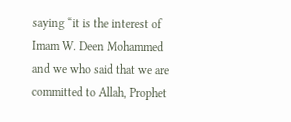saying “it is the interest of Imam W. Deen Mohammed and we who said that we are committed to Allah, Prophet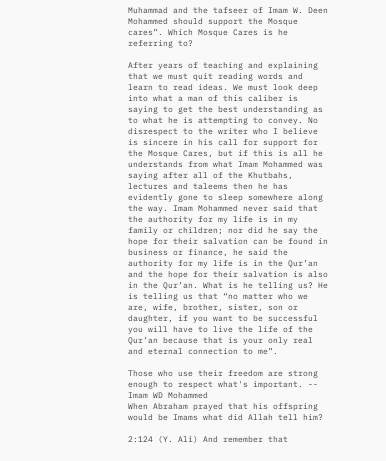Muhammad and the tafseer of Imam W. Deen Mohammed should support the Mosque cares”. Which Mosque Cares is he referring to?

After years of teaching and explaining that we must quit reading words and learn to read ideas. We must look deep into what a man of this caliber is saying to get the best understanding as to what he is attempting to convey. No disrespect to the writer who I believe is sincere in his call for support for the Mosque Cares, but if this is all he understands from what Imam Mohammed was saying after all of the Khutbahs, lectures and taleems then he has evidently gone to sleep somewhere along the way. Imam Mohammed never said that the authority for my life is in my family or children; nor did he say the hope for their salvation can be found in business or finance, he said the authority for my life is in the Qur’an and the hope for their salvation is also in the Qur’an. What is he telling us? He is telling us that “no matter who we are, wife, brother, sister, son or daughter, if you want to be successful you will have to live the life of the Qur’an because that is your only real and eternal connection to me”.

Those who use their freedom are strong enough to respect what's important. -- Imam WD Mohammed
When Abraham prayed that his offspring would be Imams what did Allah tell him?

2:124 (Y. Ali) And remember that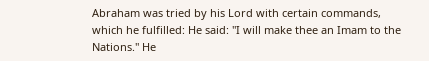Abraham was tried by his Lord with certain commands, which he fulfilled: He said: "I will make thee an Imam to the Nations." He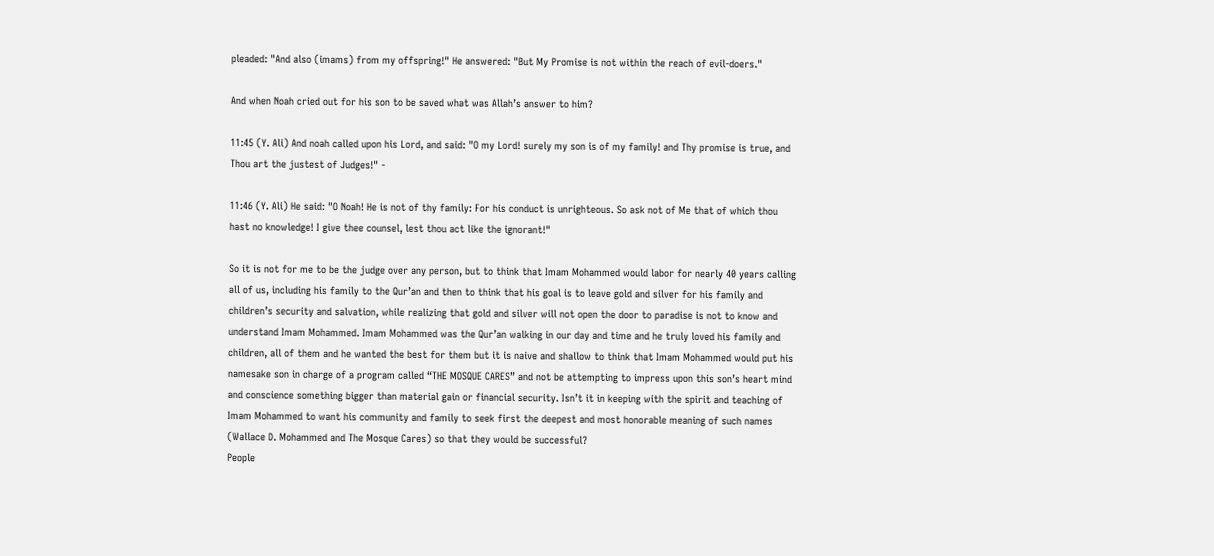pleaded: "And also (imams) from my offspring!" He answered: "But My Promise is not within the reach of evil-doers."

And when Noah cried out for his son to be saved what was Allah’s answer to him?

11:45 (Y. Ali) And noah called upon his Lord, and said: "O my Lord! surely my son is of my family! and Thy promise is true, and Thou art the justest of Judges!" -

11:46 (Y. Ali) He said: "O Noah! He is not of thy family: For his conduct is unrighteous. So ask not of Me that of which thou hast no knowledge! I give thee counsel, lest thou act like the ignorant!"

So it is not for me to be the judge over any person, but to think that Imam Mohammed would labor for nearly 40 years calling all of us, including his family to the Qur’an and then to think that his goal is to leave gold and silver for his family and children’s security and salvation, while realizing that gold and silver will not open the door to paradise is not to know and understand Imam Mohammed. Imam Mohammed was the Qur’an walking in our day and time and he truly loved his family and children, all of them and he wanted the best for them but it is naive and shallow to think that Imam Mohammed would put his namesake son in charge of a program called “THE MOSQUE CARES” and not be attempting to impress upon this son’s heart mind and conscience something bigger than material gain or financial security. Isn’t it in keeping with the spirit and teaching of Imam Mohammed to want his community and family to seek first the deepest and most honorable meaning of such names (Wallace D. Mohammed and The Mosque Cares) so that they would be successful?
People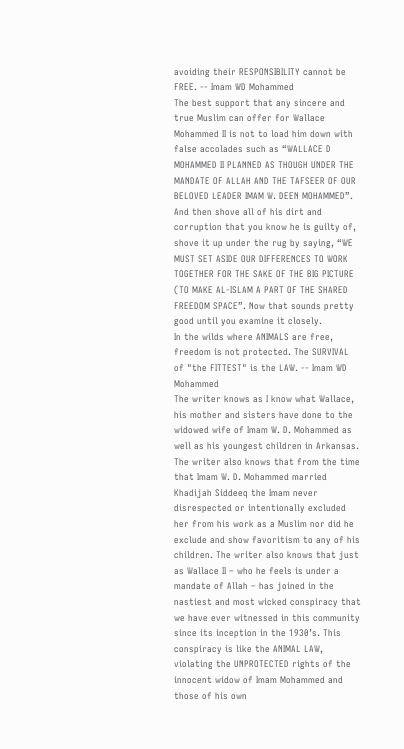avoiding their RESPONSIBILITY cannot be FREE. -- Imam WD Mohammed
The best support that any sincere and true Muslim can offer for Wallace Mohammed II is not to load him down with false accolades such as “WALLACE D MOHAMMED II PLANNED AS THOUGH UNDER THE MANDATE OF ALLAH AND THE TAFSEER OF OUR BELOVED LEADER IMAM W. DEEN MOHAMMED”. And then shove all of his dirt and corruption that you know he is guilty of, shove it up under the rug by saying, “WE MUST SET ASIDE OUR DIFFERENCES TO WORK TOGETHER FOR THE SAKE OF THE BIG PICTURE (TO MAKE AL-ISLAM A PART OF THE SHARED FREEDOM SPACE”. Now that sounds pretty good until you examine it closely.
In the wilds where ANIMALS are free, freedom is not protected. The SURVIVAL of "the FITTEST" is the LAW. -- Imam WD Mohammed
The writer knows as I know what Wallace, his mother and sisters have done to the widowed wife of Imam W. D. Mohammed as well as his youngest children in Arkansas. The writer also knows that from the time that Imam W. D. Mohammed married Khadijah Siddeeq the Imam never disrespected or intentionally excluded her from his work as a Muslim nor did he exclude and show favoritism to any of his children. The writer also knows that just as Wallace II – who he feels is under a mandate of Allah – has joined in the nastiest and most wicked conspiracy that we have ever witnessed in this community since its inception in the 1930’s. This conspiracy is like the ANIMAL LAW, violating the UNPROTECTED rights of the innocent widow of Imam Mohammed and those of his own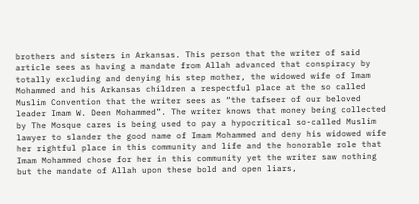brothers and sisters in Arkansas. This person that the writer of said article sees as having a mandate from Allah advanced that conspiracy by totally excluding and denying his step mother, the widowed wife of Imam Mohammed and his Arkansas children a respectful place at the so called Muslim Convention that the writer sees as “the tafseer of our beloved leader Imam W. Deen Mohammed”. The writer knows that money being collected by The Mosque cares is being used to pay a hypocritical so-called Muslim lawyer to slander the good name of Imam Mohammed and deny his widowed wife her rightful place in this community and life and the honorable role that Imam Mohammed chose for her in this community yet the writer saw nothing but the mandate of Allah upon these bold and open liars,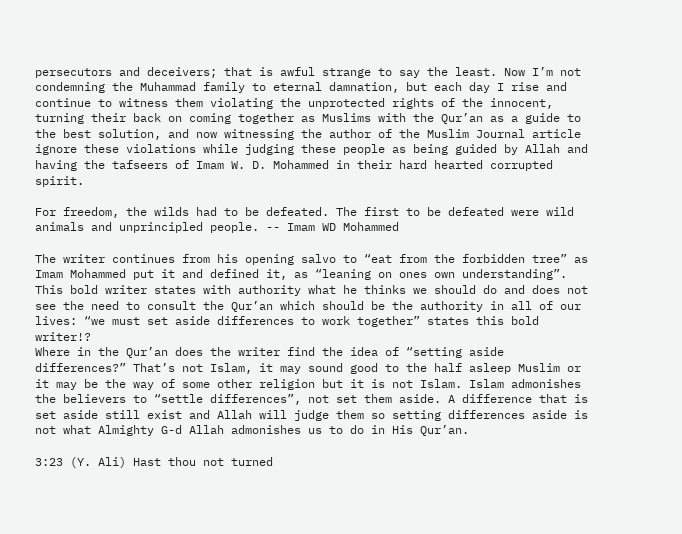persecutors and deceivers; that is awful strange to say the least. Now I’m not condemning the Muhammad family to eternal damnation, but each day I rise and continue to witness them violating the unprotected rights of the innocent, turning their back on coming together as Muslims with the Qur’an as a guide to the best solution, and now witnessing the author of the Muslim Journal article ignore these violations while judging these people as being guided by Allah and having the tafseers of Imam W. D. Mohammed in their hard hearted corrupted spirit.

For freedom, the wilds had to be defeated. The first to be defeated were wild animals and unprincipled people. -- Imam WD Mohammed

The writer continues from his opening salvo to “eat from the forbidden tree” as Imam Mohammed put it and defined it, as “leaning on ones own understanding”. This bold writer states with authority what he thinks we should do and does not see the need to consult the Qur’an which should be the authority in all of our lives: “we must set aside differences to work together” states this bold writer!?
Where in the Qur’an does the writer find the idea of “setting aside differences?” That’s not Islam, it may sound good to the half asleep Muslim or it may be the way of some other religion but it is not Islam. Islam admonishes the believers to “settle differences”, not set them aside. A difference that is set aside still exist and Allah will judge them so setting differences aside is not what Almighty G-d Allah admonishes us to do in His Qur’an.

3:23 (Y. Ali) Hast thou not turned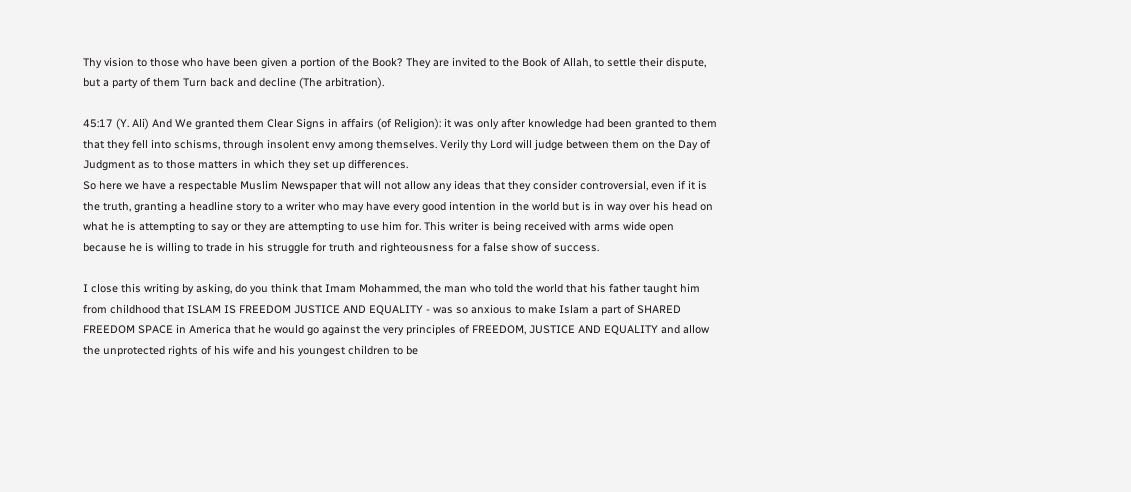Thy vision to those who have been given a portion of the Book? They are invited to the Book of Allah, to settle their dispute, but a party of them Turn back and decline (The arbitration).

45:17 (Y. Ali) And We granted them Clear Signs in affairs (of Religion): it was only after knowledge had been granted to them that they fell into schisms, through insolent envy among themselves. Verily thy Lord will judge between them on the Day of Judgment as to those matters in which they set up differences.
So here we have a respectable Muslim Newspaper that will not allow any ideas that they consider controversial, even if it is the truth, granting a headline story to a writer who may have every good intention in the world but is in way over his head on what he is attempting to say or they are attempting to use him for. This writer is being received with arms wide open because he is willing to trade in his struggle for truth and righteousness for a false show of success.

I close this writing by asking, do you think that Imam Mohammed, the man who told the world that his father taught him from childhood that ISLAM IS FREEDOM JUSTICE AND EQUALITY - was so anxious to make Islam a part of SHARED FREEDOM SPACE in America that he would go against the very principles of FREEDOM, JUSTICE AND EQUALITY and allow the unprotected rights of his wife and his youngest children to be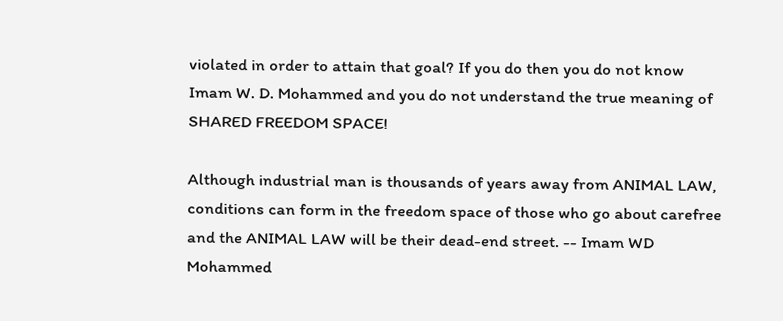violated in order to attain that goal? If you do then you do not know Imam W. D. Mohammed and you do not understand the true meaning of SHARED FREEDOM SPACE!

Although industrial man is thousands of years away from ANIMAL LAW, conditions can form in the freedom space of those who go about carefree and the ANIMAL LAW will be their dead-end street. -- Imam WD Mohammed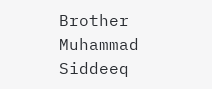Brother Muhammad Siddeeq